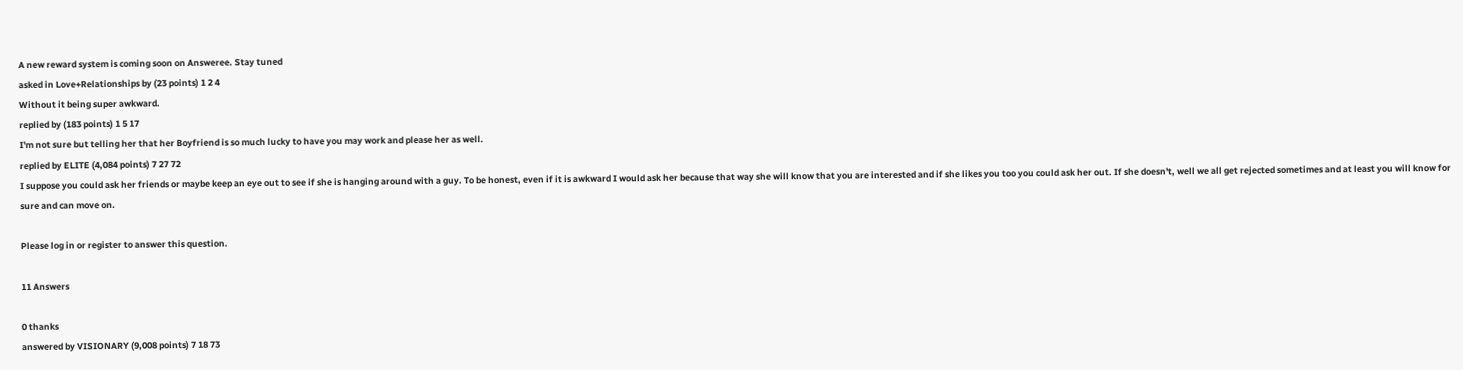A new reward system is coming soon on Answeree. Stay tuned
asked in Love+Relationships by (23 points) 1 2 4
Without it being super awkward.
replied by (183 points) 1 5 17
I'm not sure but telling her that her Boyfriend is so much lucky to have you may work and please her as well.
replied by ELITE (4,084 points) 7 27 72
I suppose you could ask her friends or maybe keep an eye out to see if she is hanging around with a guy. To be honest, even if it is awkward I would ask her because that way she will know that you are interested and if she likes you too you could ask her out. If she doesn't, well we all get rejected sometimes and at least you will know for sure and can move on.

Please log in or register to answer this question.

11 Answers

0 thanks
answered by VISIONARY (9,008 points) 7 18 73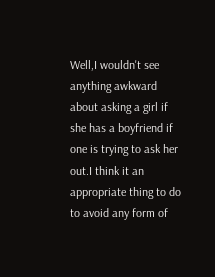Well,I wouldn't see anything awkward about asking a girl if she has a boyfriend if one is trying to ask her out.I think it an appropriate thing to do to avoid any form of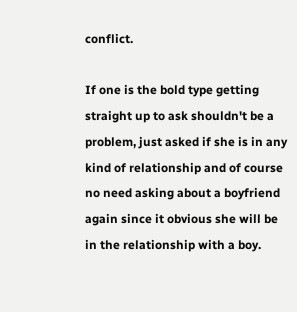conflict.

If one is the bold type getting straight up to ask shouldn't be a problem, just asked if she is in any kind of relationship and of course no need asking about a boyfriend again since it obvious she will be in the relationship with a boy.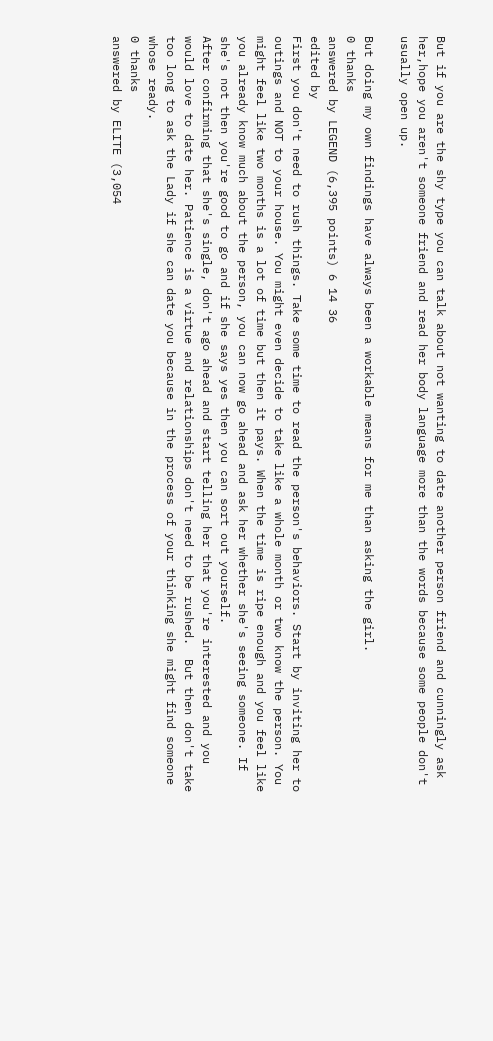But if you are the shy type you can talk about not wanting to date another person friend and cunningly ask her,hope you aren't someone friend and read her body language more than the words because some people don't usually open up.

But doing my own findings have always been a workable means for me than asking the girl.
0 thanks
answered by LEGEND (6,395 points) 6 14 36
edited by
First you don't need to rush things. Take some time to read the person's behaviors. Start by inviting her to outings and NOT to your house. You might even decide to take like a whole month or two know the person. You might feel like two months is a lot of time but then it pays. When the time is ripe enough and you feel like you already know much about the person, you can now go ahead and ask her whether she's seeing someone. If she's not then you're good to go and if she says yes then you can sort out yourself.
After confirming that she's single, don't ago ahead and start telling her that you're interested and you would love to date her. Patience is a virtue and relationships don't need to be rushed.  But then don't take too long to ask the Lady if she can date you because in the process of your thinking she might find someone whose ready.
0 thanks
answered by ELITE (3,054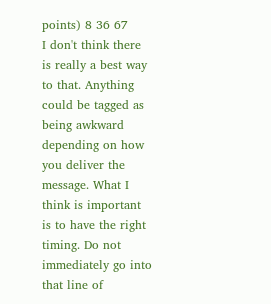points) 8 36 67
I don't think there is really a best way to that. Anything could be tagged as being awkward depending on how you deliver the message. What I think is important is to have the right timing. Do not immediately go into that line of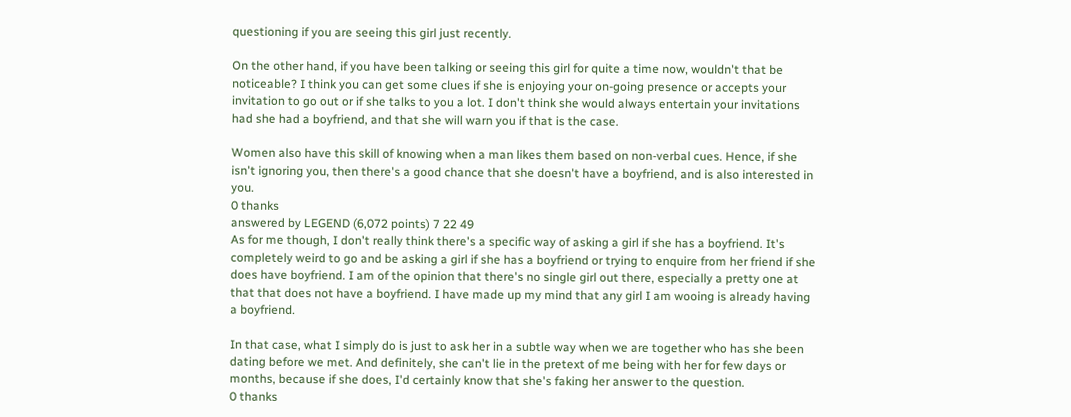questioning if you are seeing this girl just recently.

On the other hand, if you have been talking or seeing this girl for quite a time now, wouldn't that be noticeable? I think you can get some clues if she is enjoying your on-going presence or accepts your invitation to go out or if she talks to you a lot. I don't think she would always entertain your invitations had she had a boyfriend, and that she will warn you if that is the case.

Women also have this skill of knowing when a man likes them based on non-verbal cues. Hence, if she isn't ignoring you, then there's a good chance that she doesn't have a boyfriend, and is also interested in you.
0 thanks
answered by LEGEND (6,072 points) 7 22 49
As for me though, I don't really think there's a specific way of asking a girl if she has a boyfriend. It's completely weird to go and be asking a girl if she has a boyfriend or trying to enquire from her friend if she does have boyfriend. I am of the opinion that there's no single girl out there, especially a pretty one at that that does not have a boyfriend. I have made up my mind that any girl I am wooing is already having a boyfriend.

In that case, what I simply do is just to ask her in a subtle way when we are together who has she been dating before we met. And definitely, she can't lie in the pretext of me being with her for few days or months, because if she does, I'd certainly know that she's faking her answer to the question.
0 thanks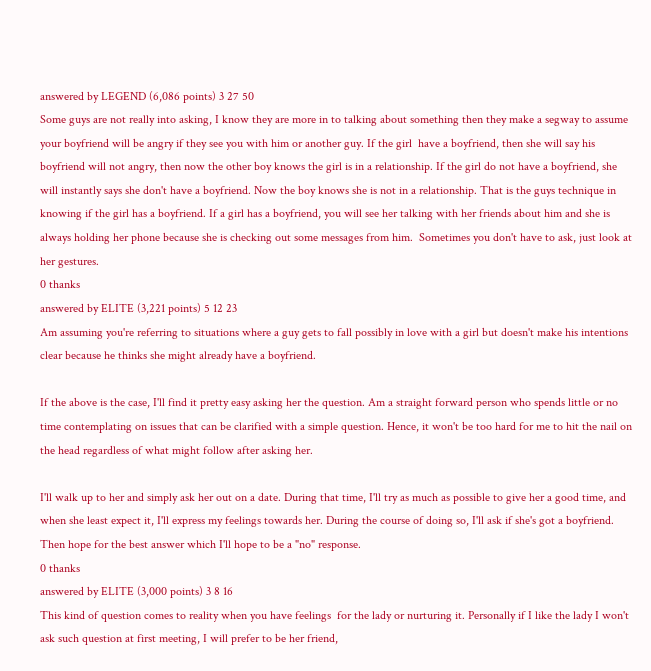answered by LEGEND (6,086 points) 3 27 50
Some guys are not really into asking, I know they are more in to talking about something then they make a segway to assume your boyfriend will be angry if they see you with him or another guy. If the girl  have a boyfriend, then she will say his boyfriend will not angry, then now the other boy knows the girl is in a relationship. If the girl do not have a boyfriend, she will instantly says she don't have a boyfriend. Now the boy knows she is not in a relationship. That is the guys technique in knowing if the girl has a boyfriend. If a girl has a boyfriend, you will see her talking with her friends about him and she is always holding her phone because she is checking out some messages from him.  Sometimes you don't have to ask, just look at her gestures.
0 thanks
answered by ELITE (3,221 points) 5 12 23
Am assuming you're referring to situations where a guy gets to fall possibly in love with a girl but doesn't make his intentions clear because he thinks she might already have a boyfriend.

If the above is the case, I'll find it pretty easy asking her the question. Am a straight forward person who spends little or no time contemplating on issues that can be clarified with a simple question. Hence, it won't be too hard for me to hit the nail on the head regardless of what might follow after asking her.

I'll walk up to her and simply ask her out on a date. During that time, I'll try as much as possible to give her a good time, and when she least expect it, I'll express my feelings towards her. During the course of doing so, I'll ask if she's got a boyfriend. Then hope for the best answer which I'll hope to be a "no" response.
0 thanks
answered by ELITE (3,000 points) 3 8 16
This kind of question comes to reality when you have feelings  for the lady or nurturing it. Personally if I like the lady I won't ask such question at first meeting, I will prefer to be her friend,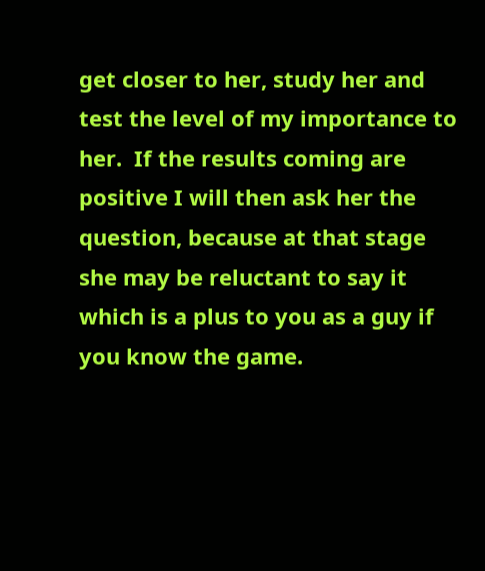get closer to her, study her and test the level of my importance to her.  If the results coming are positive I will then ask her the question, because at that stage she may be reluctant to say it which is a plus to you as a guy if you know the game.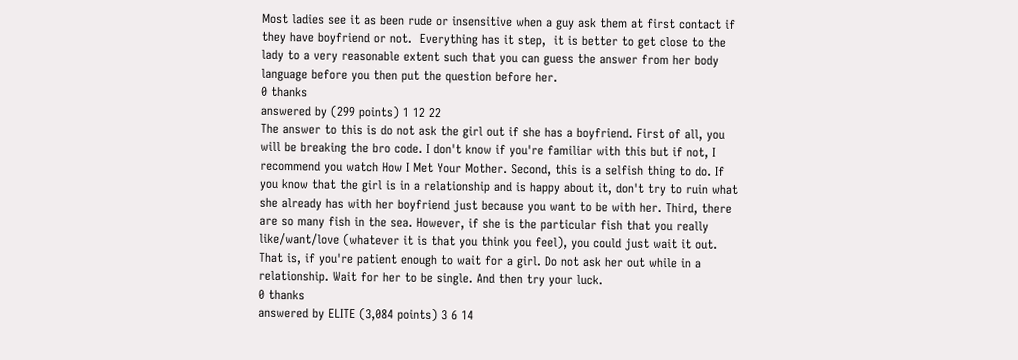Most ladies see it as been rude or insensitive when a guy ask them at first contact if they have boyfriend or not.  Everything has it step,  it is better to get close to the lady to a very reasonable extent such that you can guess the answer from her body language before you then put the question before her.
0 thanks
answered by (299 points) 1 12 22
The answer to this is do not ask the girl out if she has a boyfriend. First of all, you will be breaking the bro code. I don't know if you're familiar with this but if not, I recommend you watch How I Met Your Mother. Second, this is a selfish thing to do. If you know that the girl is in a relationship and is happy about it, don't try to ruin what she already has with her boyfriend just because you want to be with her. Third, there are so many fish in the sea. However, if she is the particular fish that you really like/want/love (whatever it is that you think you feel), you could just wait it out. That is, if you're patient enough to wait for a girl. Do not ask her out while in a relationship. Wait for her to be single. And then try your luck.
0 thanks
answered by ELITE (3,084 points) 3 6 14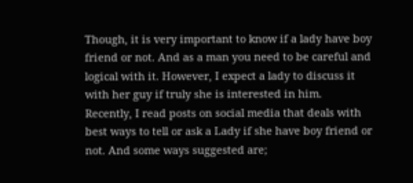Though, it is very important to know if a lady have boy friend or not. And as a man you need to be careful and logical with it. However, I expect a lady to discuss it with her guy if truly she is interested in him.
Recently, I read posts on social media that deals with best ways to tell or ask a Lady if she have boy friend or not. And some ways suggested are;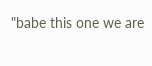"babe this one we are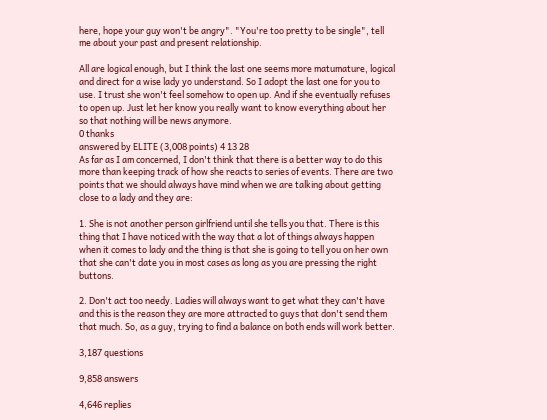here, hope your guy won't be angry". "You're too pretty to be single", tell me about your past and present relationship.

All are logical enough, but I think the last one seems more matumature, logical and direct for a wise lady yo understand. So I adopt the last one for you to use. I trust she won't feel somehow to open up. And if she eventually refuses to open up. Just let her know you really want to know everything about her so that nothing will be news anymore.
0 thanks
answered by ELITE (3,008 points) 4 13 28
As far as I am concerned, I don't think that there is a better way to do this more than keeping track of how she reacts to series of events. There are two points that we should always have mind when we are talking about getting close to a lady and they are:

1. She is not another person girlfriend until she tells you that. There is this thing that I have noticed with the way that a lot of things always happen when it comes to lady and the thing is that she is going to tell you on her own that she can't date you in most cases as long as you are pressing the right buttons.

2. Don't act too needy. Ladies will always want to get what they can't have and this is the reason they are more attracted to guys that don't send them that much. So, as a guy, trying to find a balance on both ends will work better.

3,187 questions

9,858 answers

4,646 replies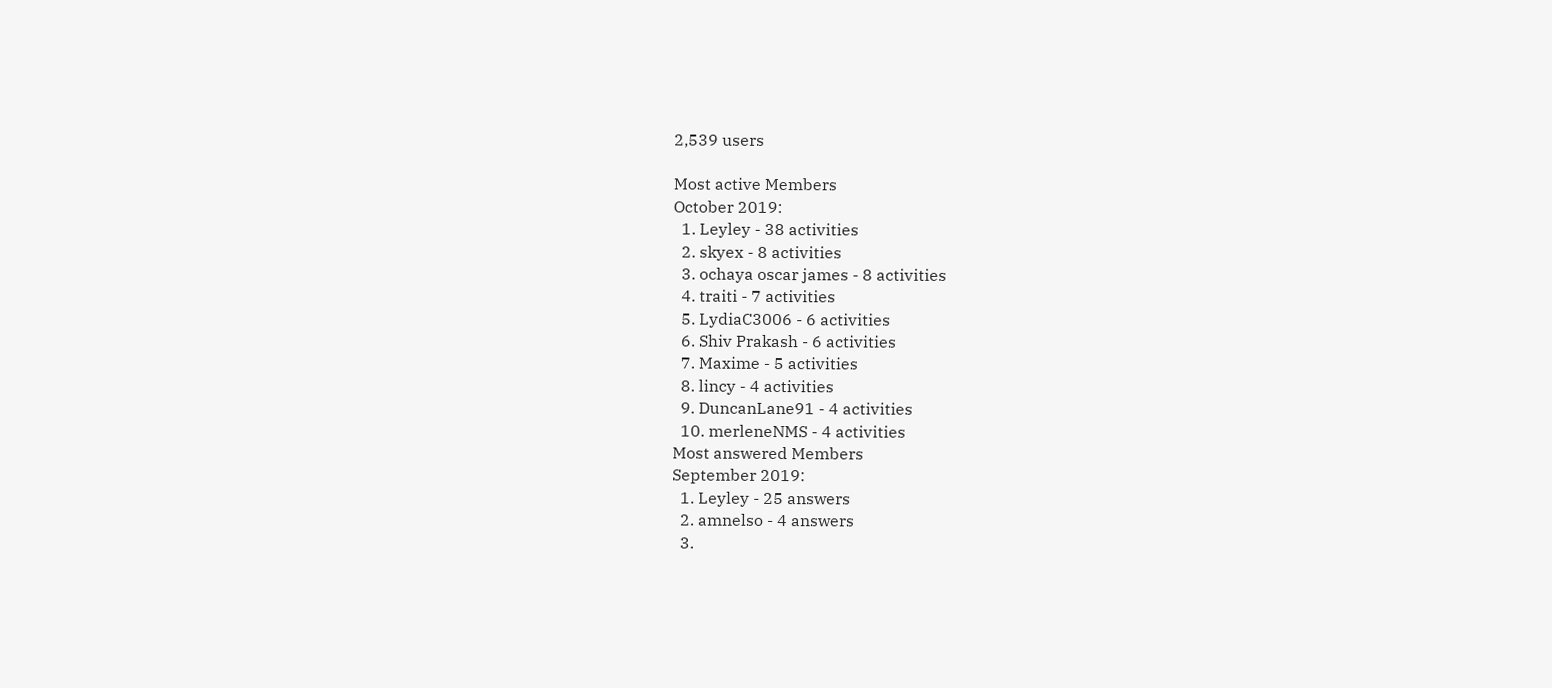2,539 users

Most active Members
October 2019:
  1. Leyley - 38 activities
  2. skyex - 8 activities
  3. ochaya oscar james - 8 activities
  4. traiti - 7 activities
  5. LydiaC3006 - 6 activities
  6. Shiv Prakash - 6 activities
  7. Maxime - 5 activities
  8. lincy - 4 activities
  9. DuncanLane91 - 4 activities
  10. merleneNMS - 4 activities
Most answered Members
September 2019:
  1. Leyley - 25 answers
  2. amnelso - 4 answers
  3.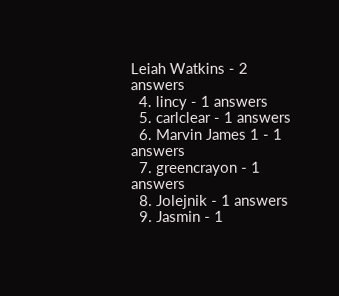Leiah Watkins - 2 answers
  4. lincy - 1 answers
  5. carlclear - 1 answers
  6. Marvin James 1 - 1 answers
  7. greencrayon - 1 answers
  8. Jolejnik - 1 answers
  9. Jasmin - 1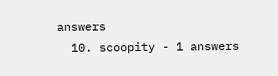answers
  10. scoopity - 1 answers